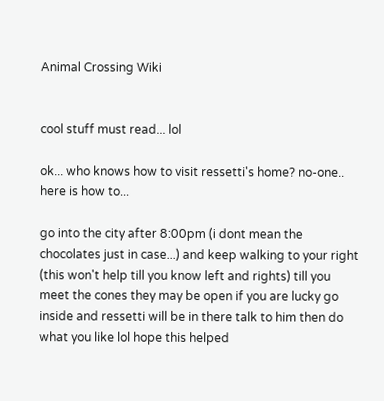Animal Crossing Wiki


cool stuff must read... lol

ok... who knows how to visit ressetti's home? no-one.. here is how to...

go into the city after 8:00pm (i dont mean the chocolates just in case...) and keep walking to your right (this won't help till you know left and rights) till you meet the cones they may be open if you are lucky go inside and ressetti will be in there talk to him then do what you like lol hope this helped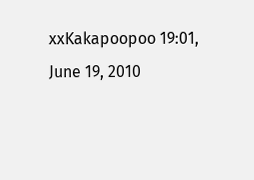xxKakapoopoo 19:01, June 19, 2010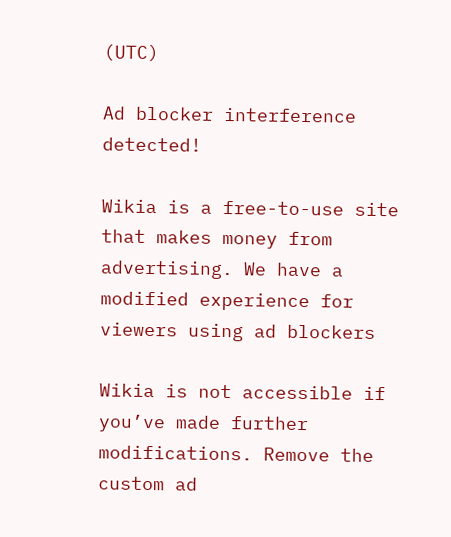(UTC)

Ad blocker interference detected!

Wikia is a free-to-use site that makes money from advertising. We have a modified experience for viewers using ad blockers

Wikia is not accessible if you’ve made further modifications. Remove the custom ad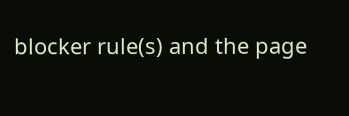blocker rule(s) and the page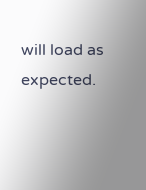will load as expected.